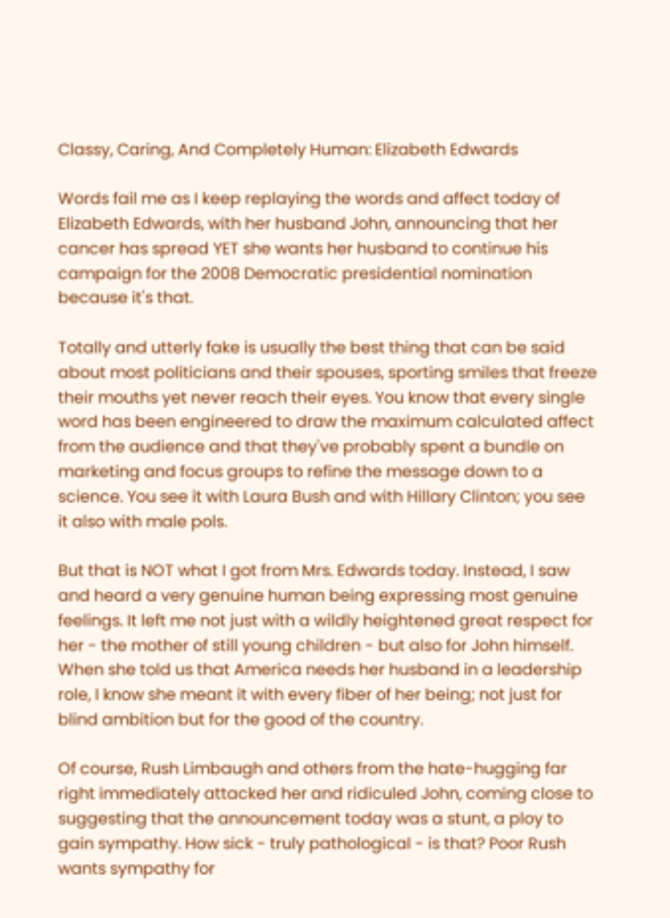Classy, Caring, And Completely Human: Elizabeth Edwards

Words fail me as I keep replaying the words and affect today of Elizabeth Edwards, with her husband John, announcing that her cancer has spread YET she wants her husband to continue his campaign for the 2008 Democratic presidential nomination because it's that.

Totally and utterly fake is usually the best thing that can be said about most politicians and their spouses, sporting smiles that freeze their mouths yet never reach their eyes. You know that every single word has been engineered to draw the maximum calculated affect from the audience and that they've probably spent a bundle on marketing and focus groups to refine the message down to a science. You see it with Laura Bush and with Hillary Clinton; you see it also with male pols.

But that is NOT what I got from Mrs. Edwards today. Instead, I saw and heard a very genuine human being expressing most genuine feelings. It left me not just with a wildly heightened great respect for her - the mother of still young children - but also for John himself. When she told us that America needs her husband in a leadership role, I know she meant it with every fiber of her being; not just for blind ambition but for the good of the country.

Of course, Rush Limbaugh and others from the hate-hugging far right immediately attacked her and ridiculed John, coming close to suggesting that the announcement today was a stunt, a ploy to gain sympathy. How sick - truly pathological - is that? Poor Rush wants sympathy for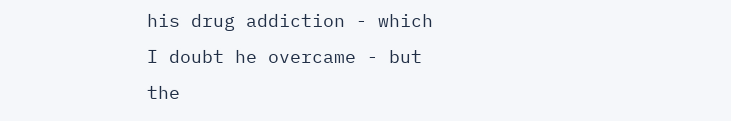his drug addiction - which I doubt he overcame - but the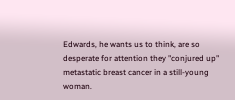Edwards, he wants us to think, are so desperate for attention they "conjured up" metastatic breast cancer in a still-young woman.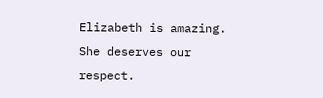Elizabeth is amazing. She deserves our respect.